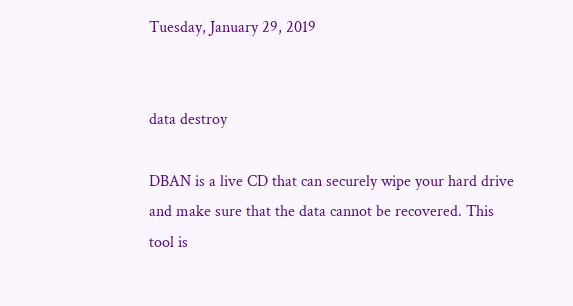Tuesday, January 29, 2019


data destroy

DBAN is a live CD that can securely wipe your hard drive and make sure that the data cannot be recovered. This tool is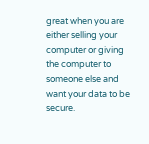great when you are either selling your computer or giving the computer to someone else and want your data to be secure.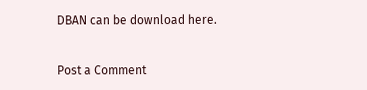DBAN can be download here.


Post a Comment